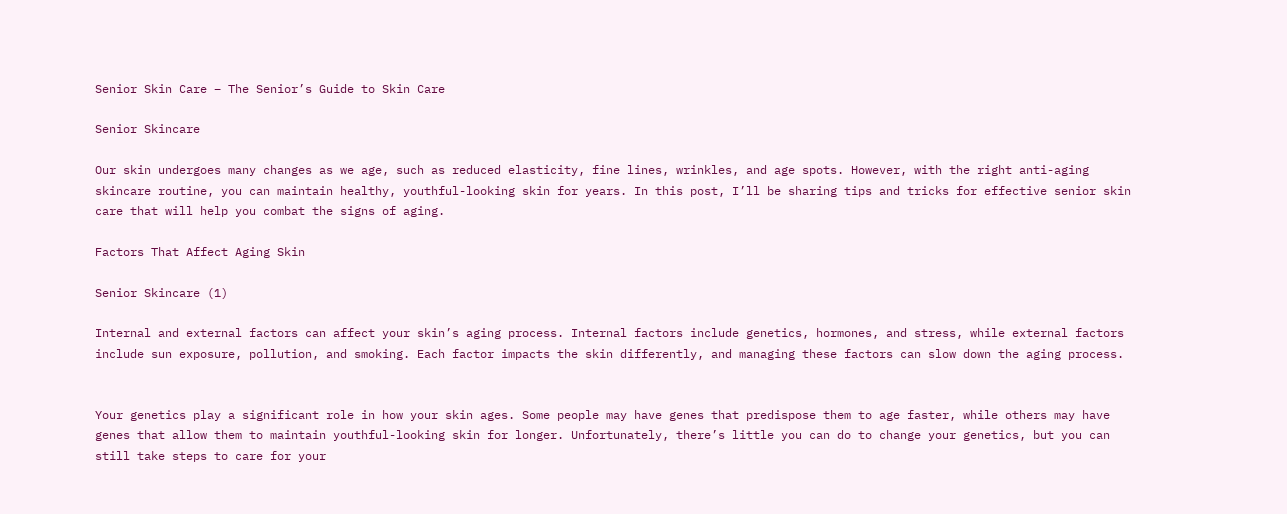Senior Skin Care – The Senior’s Guide to Skin Care

Senior Skincare

Our skin undergoes many changes as we age, such as reduced elasticity, fine lines, wrinkles, and age spots. However, with the right anti-aging skincare routine, you can maintain healthy, youthful-looking skin for years. In this post, I’ll be sharing tips and tricks for effective senior skin care that will help you combat the signs of aging.

Factors That Affect Aging Skin

Senior Skincare (1)

Internal and external factors can affect your skin’s aging process. Internal factors include genetics, hormones, and stress, while external factors include sun exposure, pollution, and smoking. Each factor impacts the skin differently, and managing these factors can slow down the aging process.


Your genetics play a significant role in how your skin ages. Some people may have genes that predispose them to age faster, while others may have genes that allow them to maintain youthful-looking skin for longer. Unfortunately, there’s little you can do to change your genetics, but you can still take steps to care for your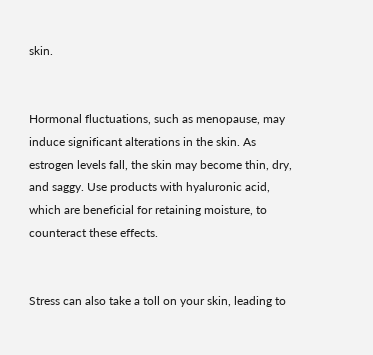skin.


Hormonal fluctuations, such as menopause, may induce significant alterations in the skin. As estrogen levels fall, the skin may become thin, dry, and saggy. Use products with hyaluronic acid, which are beneficial for retaining moisture, to counteract these effects.


Stress can also take a toll on your skin, leading to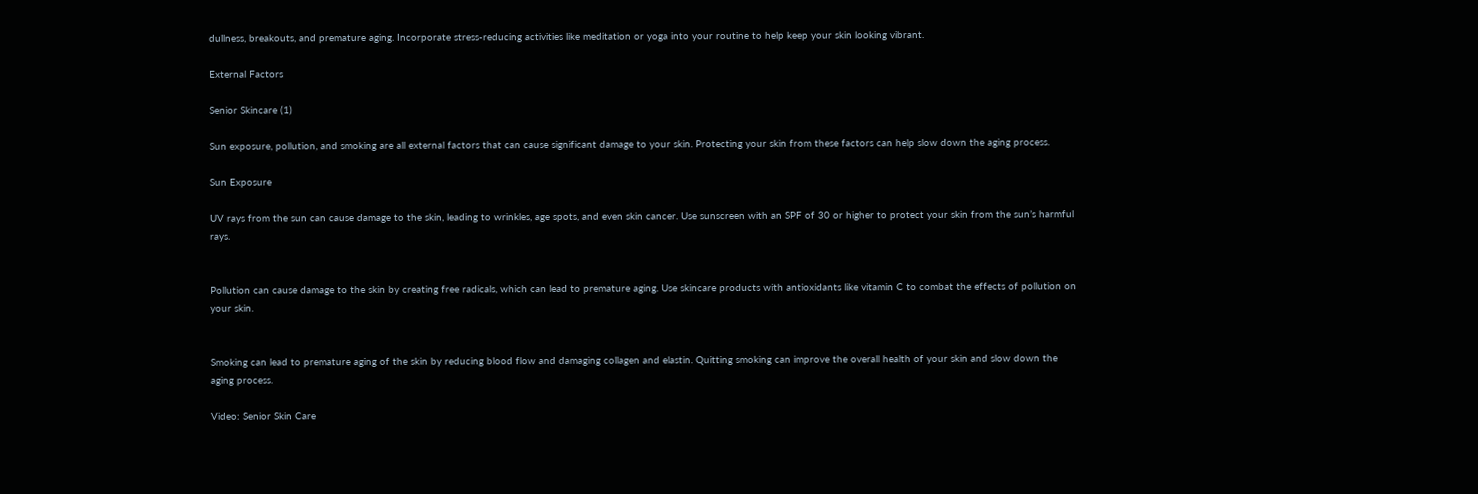dullness, breakouts, and premature aging. Incorporate stress-reducing activities like meditation or yoga into your routine to help keep your skin looking vibrant.

External Factors

Senior Skincare (1)

Sun exposure, pollution, and smoking are all external factors that can cause significant damage to your skin. Protecting your skin from these factors can help slow down the aging process.

Sun Exposure

UV rays from the sun can cause damage to the skin, leading to wrinkles, age spots, and even skin cancer. Use sunscreen with an SPF of 30 or higher to protect your skin from the sun’s harmful rays.


Pollution can cause damage to the skin by creating free radicals, which can lead to premature aging. Use skincare products with antioxidants like vitamin C to combat the effects of pollution on your skin.


Smoking can lead to premature aging of the skin by reducing blood flow and damaging collagen and elastin. Quitting smoking can improve the overall health of your skin and slow down the aging process.

Video: Senior Skin Care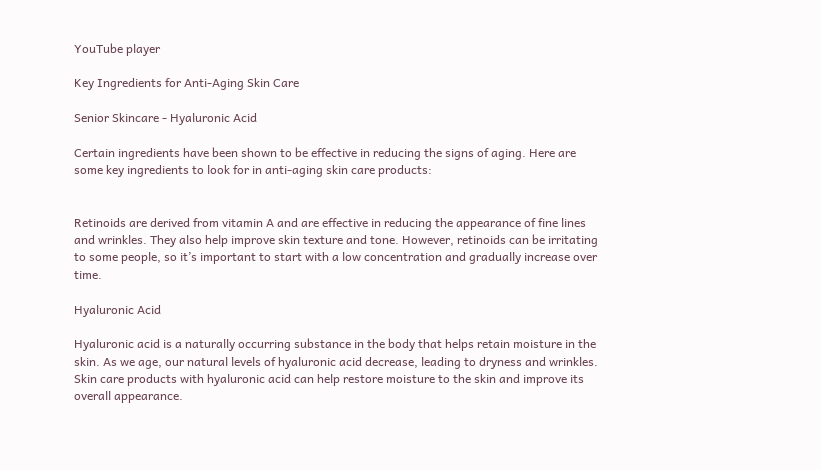YouTube player

Key Ingredients for Anti-Aging Skin Care

Senior Skincare - Hyaluronic Acid

Certain ingredients have been shown to be effective in reducing the signs of aging. Here are some key ingredients to look for in anti-aging skin care products:


Retinoids are derived from vitamin A and are effective in reducing the appearance of fine lines and wrinkles. They also help improve skin texture and tone. However, retinoids can be irritating to some people, so it’s important to start with a low concentration and gradually increase over time.

Hyaluronic Acid

Hyaluronic acid is a naturally occurring substance in the body that helps retain moisture in the skin. As we age, our natural levels of hyaluronic acid decrease, leading to dryness and wrinkles. Skin care products with hyaluronic acid can help restore moisture to the skin and improve its overall appearance.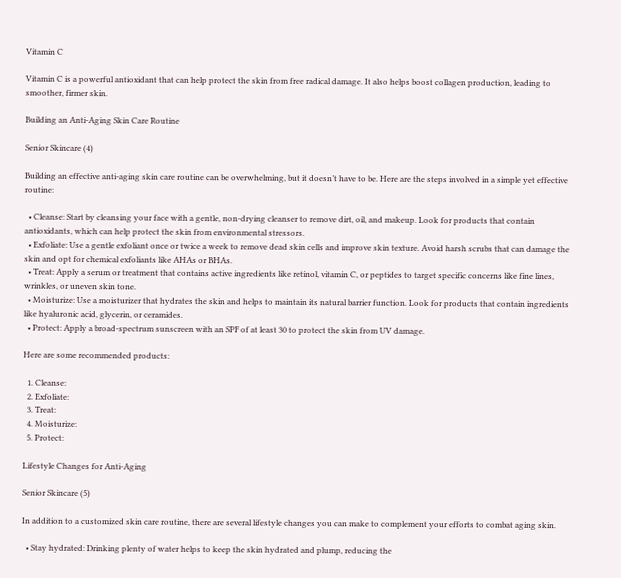Vitamin C

Vitamin C is a powerful antioxidant that can help protect the skin from free radical damage. It also helps boost collagen production, leading to smoother, firmer skin.

Building an Anti-Aging Skin Care Routine

Senior Skincare (4)

Building an effective anti-aging skin care routine can be overwhelming, but it doesn’t have to be. Here are the steps involved in a simple yet effective routine:

  • Cleanse: Start by cleansing your face with a gentle, non-drying cleanser to remove dirt, oil, and makeup. Look for products that contain antioxidants, which can help protect the skin from environmental stressors.
  • Exfoliate: Use a gentle exfoliant once or twice a week to remove dead skin cells and improve skin texture. Avoid harsh scrubs that can damage the skin and opt for chemical exfoliants like AHAs or BHAs.
  • Treat: Apply a serum or treatment that contains active ingredients like retinol, vitamin C, or peptides to target specific concerns like fine lines, wrinkles, or uneven skin tone.
  • Moisturize: Use a moisturizer that hydrates the skin and helps to maintain its natural barrier function. Look for products that contain ingredients like hyaluronic acid, glycerin, or ceramides.
  • Protect: Apply a broad-spectrum sunscreen with an SPF of at least 30 to protect the skin from UV damage.

Here are some recommended products:

  1. Cleanse:
  2. Exfoliate:
  3. Treat:
  4. Moisturize:
  5. Protect:

Lifestyle Changes for Anti-Aging

Senior Skincare (5)

In addition to a customized skin care routine, there are several lifestyle changes you can make to complement your efforts to combat aging skin.

  • Stay hydrated: Drinking plenty of water helps to keep the skin hydrated and plump, reducing the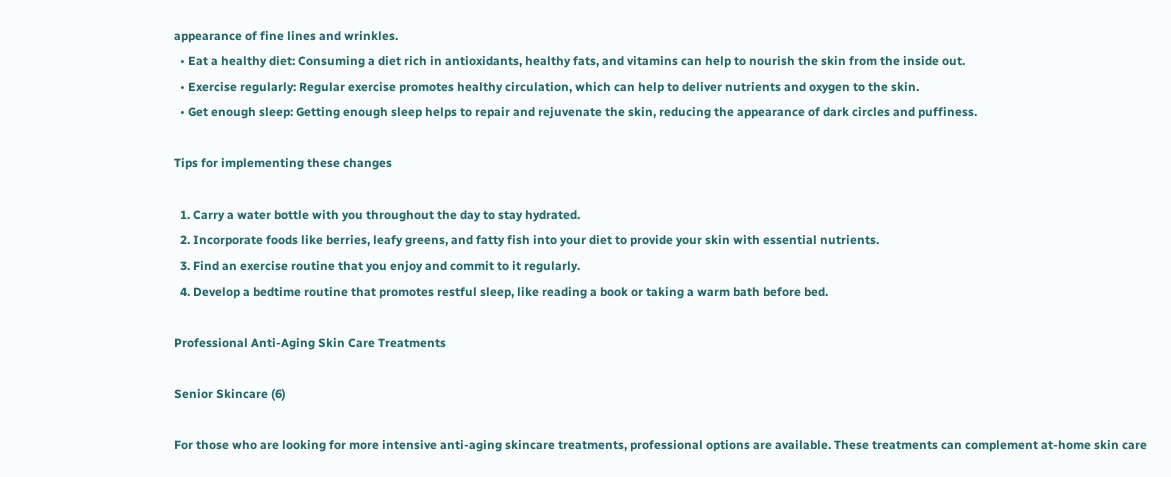appearance of fine lines and wrinkles.
  • Eat a healthy diet: Consuming a diet rich in antioxidants, healthy fats, and vitamins can help to nourish the skin from the inside out.
  • Exercise regularly: Regular exercise promotes healthy circulation, which can help to deliver nutrients and oxygen to the skin.
  • Get enough sleep: Getting enough sleep helps to repair and rejuvenate the skin, reducing the appearance of dark circles and puffiness.

Tips for implementing these changes

  1. Carry a water bottle with you throughout the day to stay hydrated.
  2. Incorporate foods like berries, leafy greens, and fatty fish into your diet to provide your skin with essential nutrients.
  3. Find an exercise routine that you enjoy and commit to it regularly.
  4. Develop a bedtime routine that promotes restful sleep, like reading a book or taking a warm bath before bed.

Professional Anti-Aging Skin Care Treatments

Senior Skincare (6)

For those who are looking for more intensive anti-aging skincare treatments, professional options are available. These treatments can complement at-home skin care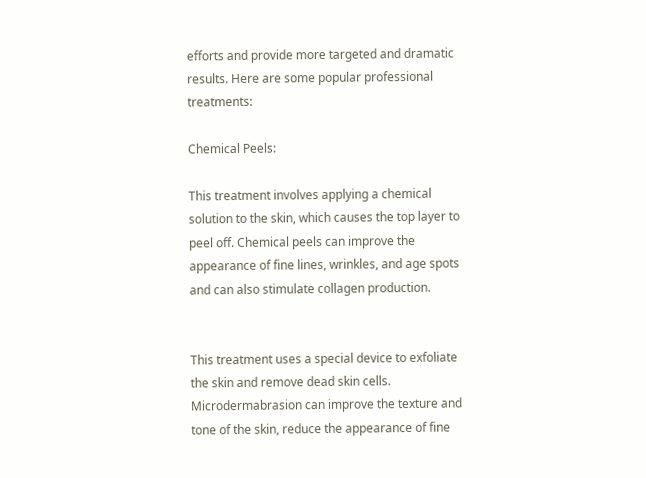efforts and provide more targeted and dramatic results. Here are some popular professional treatments:

Chemical Peels:

This treatment involves applying a chemical solution to the skin, which causes the top layer to peel off. Chemical peels can improve the appearance of fine lines, wrinkles, and age spots and can also stimulate collagen production.


This treatment uses a special device to exfoliate the skin and remove dead skin cells. Microdermabrasion can improve the texture and tone of the skin, reduce the appearance of fine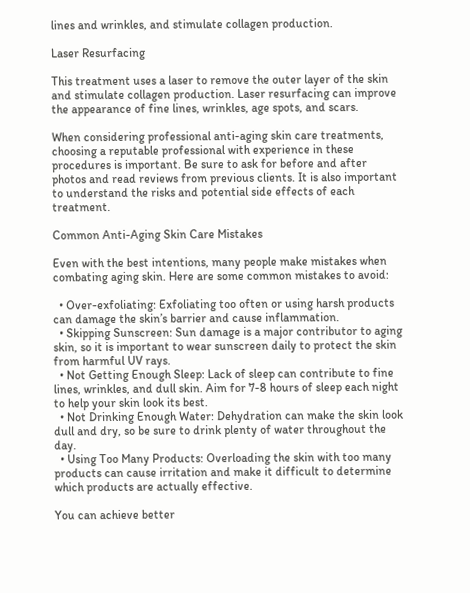lines and wrinkles, and stimulate collagen production.

Laser Resurfacing

This treatment uses a laser to remove the outer layer of the skin and stimulate collagen production. Laser resurfacing can improve the appearance of fine lines, wrinkles, age spots, and scars.

When considering professional anti-aging skin care treatments, choosing a reputable professional with experience in these procedures is important. Be sure to ask for before and after photos and read reviews from previous clients. It is also important to understand the risks and potential side effects of each treatment.

Common Anti-Aging Skin Care Mistakes

Even with the best intentions, many people make mistakes when combating aging skin. Here are some common mistakes to avoid:

  • Over-exfoliating: Exfoliating too often or using harsh products can damage the skin’s barrier and cause inflammation.
  • Skipping Sunscreen: Sun damage is a major contributor to aging skin, so it is important to wear sunscreen daily to protect the skin from harmful UV rays.
  • Not Getting Enough Sleep: Lack of sleep can contribute to fine lines, wrinkles, and dull skin. Aim for 7-8 hours of sleep each night to help your skin look its best.
  • Not Drinking Enough Water: Dehydration can make the skin look dull and dry, so be sure to drink plenty of water throughout the day.
  • Using Too Many Products: Overloading the skin with too many products can cause irritation and make it difficult to determine which products are actually effective.

You can achieve better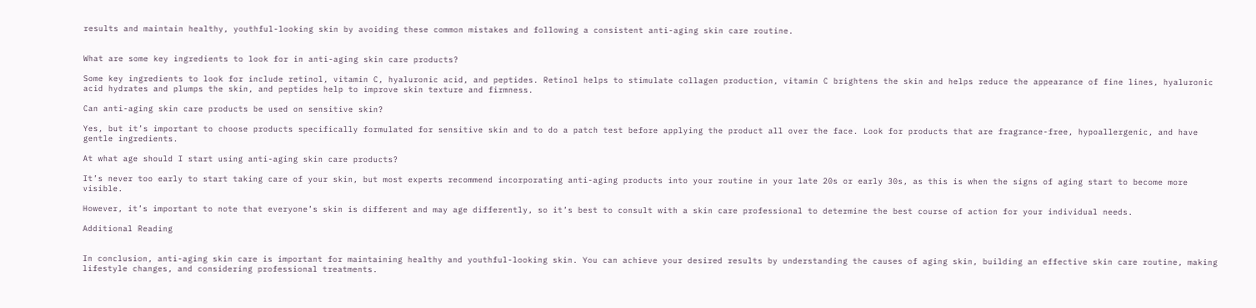results and maintain healthy, youthful-looking skin by avoiding these common mistakes and following a consistent anti-aging skin care routine.


What are some key ingredients to look for in anti-aging skin care products?

Some key ingredients to look for include retinol, vitamin C, hyaluronic acid, and peptides. Retinol helps to stimulate collagen production, vitamin C brightens the skin and helps reduce the appearance of fine lines, hyaluronic acid hydrates and plumps the skin, and peptides help to improve skin texture and firmness.

Can anti-aging skin care products be used on sensitive skin?

Yes, but it’s important to choose products specifically formulated for sensitive skin and to do a patch test before applying the product all over the face. Look for products that are fragrance-free, hypoallergenic, and have gentle ingredients.

At what age should I start using anti-aging skin care products?

It’s never too early to start taking care of your skin, but most experts recommend incorporating anti-aging products into your routine in your late 20s or early 30s, as this is when the signs of aging start to become more visible.

However, it’s important to note that everyone’s skin is different and may age differently, so it’s best to consult with a skin care professional to determine the best course of action for your individual needs.

Additional Reading


In conclusion, anti-aging skin care is important for maintaining healthy and youthful-looking skin. You can achieve your desired results by understanding the causes of aging skin, building an effective skin care routine, making lifestyle changes, and considering professional treatments.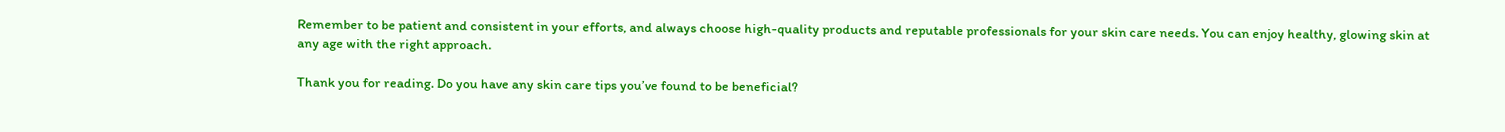Remember to be patient and consistent in your efforts, and always choose high-quality products and reputable professionals for your skin care needs. You can enjoy healthy, glowing skin at any age with the right approach.

Thank you for reading. Do you have any skin care tips you’ve found to be beneficial?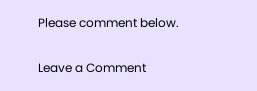Please comment below.

Leave a Comment